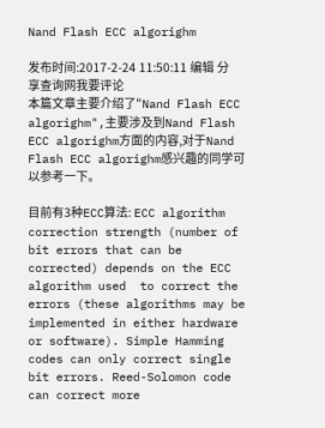Nand Flash ECC algorighm

发布时间:2017-2-24 11:50:11 编辑 分享查询网我要评论
本篇文章主要介绍了"Nand Flash ECC algorighm",主要涉及到Nand Flash ECC algorighm方面的内容,对于Nand Flash ECC algorighm感兴趣的同学可以参考一下。

目前有3种ECC算法: ECC algorithm correction strength (number of bit errors that can be corrected) depends on the ECC algorithm used  to correct the errors (these algorithms may be implemented in either hardware or software). Simple Hamming  codes can only correct single bit errors. Reed-Solomon code can correct more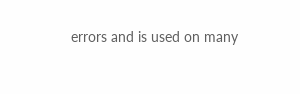errors and is used on many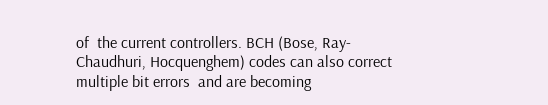of  the current controllers. BCH (Bose, Ray-Chaudhuri, Hocquenghem) codes can also correct multiple bit errors  and are becoming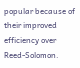popular because of their improved efficiency over Reed-Solomon.